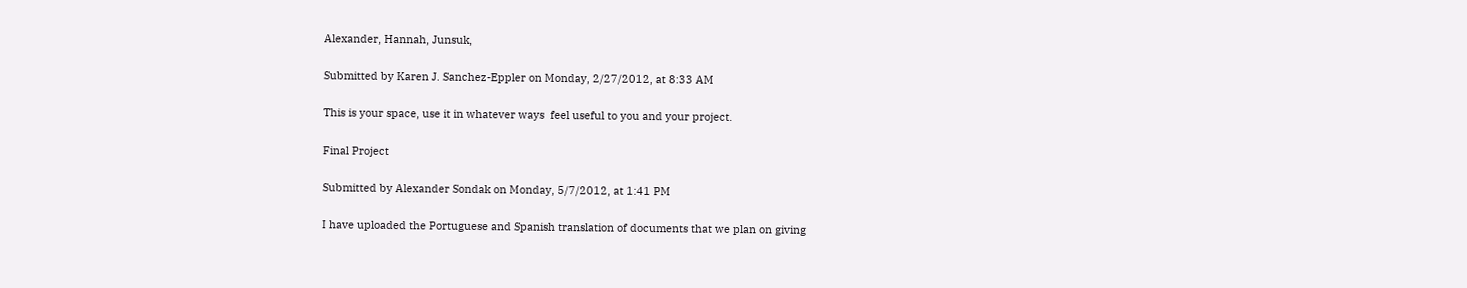Alexander, Hannah, Junsuk,

Submitted by Karen J. Sanchez-Eppler on Monday, 2/27/2012, at 8:33 AM

This is your space, use it in whatever ways  feel useful to you and your project.

Final Project

Submitted by Alexander Sondak on Monday, 5/7/2012, at 1:41 PM

I have uploaded the Portuguese and Spanish translation of documents that we plan on giving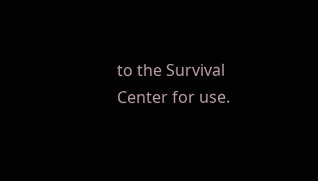to the Survival Center for use.